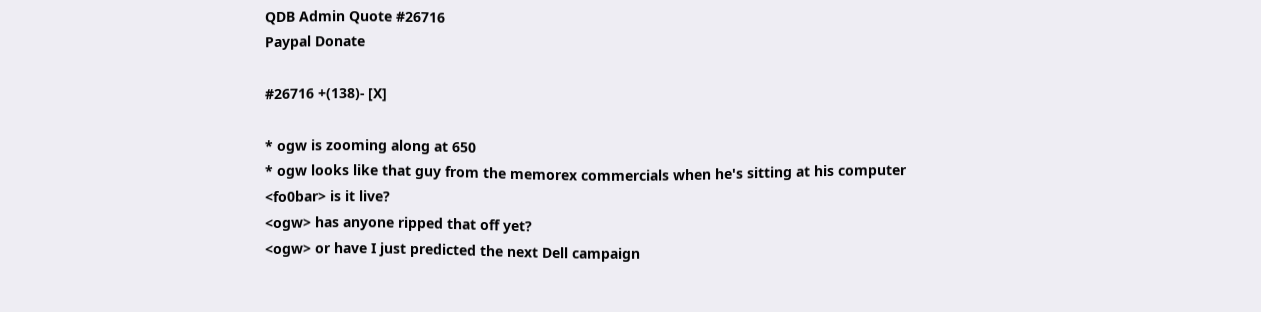QDB Admin Quote #26716
Paypal Donate

#26716 +(138)- [X]

* ogw is zooming along at 650
* ogw looks like that guy from the memorex commercials when he's sitting at his computer
<fo0bar> is it live?
<ogw> has anyone ripped that off yet?
<ogw> or have I just predicted the next Dell campaign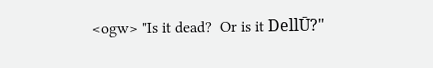<ogw> "Is it dead?  Or is it DellŪ?"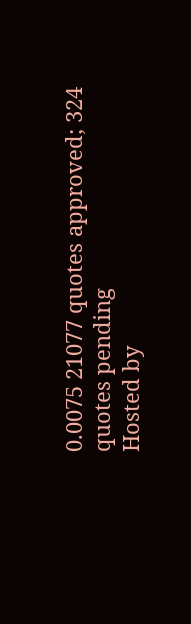0.0075 21077 quotes approved; 324 quotes pending
Hosted by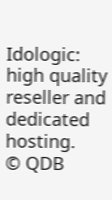Idologic: high quality reseller and dedicated hosting.
© QDB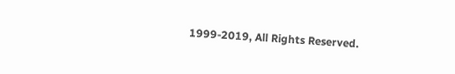1999-2019, All Rights Reserved.